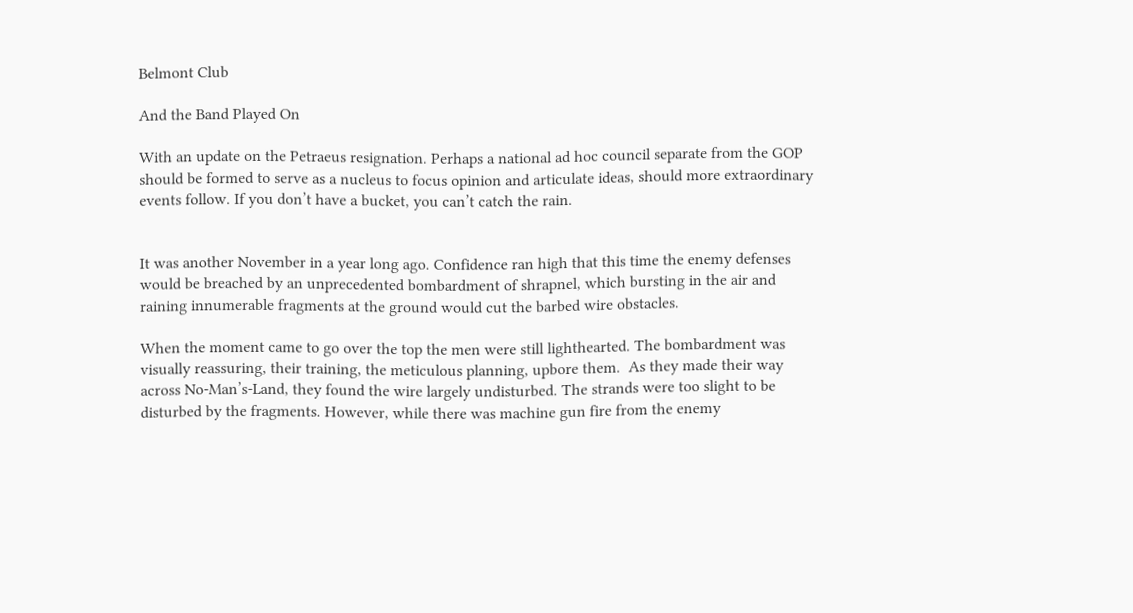Belmont Club

And the Band Played On

With an update on the Petraeus resignation. Perhaps a national ad hoc council separate from the GOP should be formed to serve as a nucleus to focus opinion and articulate ideas, should more extraordinary events follow. If you don’t have a bucket, you can’t catch the rain.


It was another November in a year long ago. Confidence ran high that this time the enemy defenses would be breached by an unprecedented bombardment of shrapnel, which bursting in the air and raining innumerable fragments at the ground would cut the barbed wire obstacles.

When the moment came to go over the top the men were still lighthearted. The bombardment was visually reassuring, their training, the meticulous planning, upbore them.  As they made their way across No-Man’s-Land, they found the wire largely undisturbed. The strands were too slight to be disturbed by the fragments. However, while there was machine gun fire from the enemy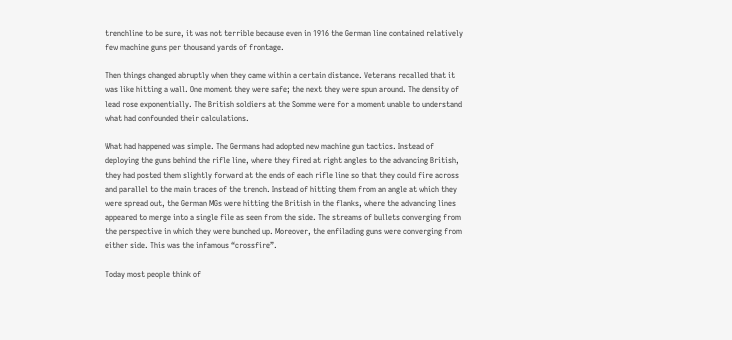trenchline to be sure, it was not terrible because even in 1916 the German line contained relatively few machine guns per thousand yards of frontage.

Then things changed abruptly when they came within a certain distance. Veterans recalled that it was like hitting a wall. One moment they were safe; the next they were spun around. The density of lead rose exponentially. The British soldiers at the Somme were for a moment unable to understand what had confounded their calculations.

What had happened was simple. The Germans had adopted new machine gun tactics. Instead of deploying the guns behind the rifle line, where they fired at right angles to the advancing British, they had posted them slightly forward at the ends of each rifle line so that they could fire across and parallel to the main traces of the trench. Instead of hitting them from an angle at which they were spread out, the German MGs were hitting the British in the flanks, where the advancing lines appeared to merge into a single file as seen from the side. The streams of bullets converging from the perspective in which they were bunched up. Moreover, the enfilading guns were converging from either side. This was the infamous “crossfire”.

Today most people think of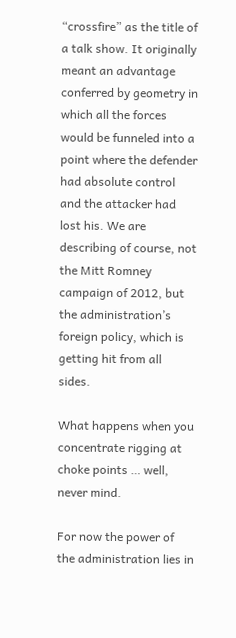“crossfire” as the title of a talk show. It originally meant an advantage conferred by geometry in which all the forces would be funneled into a point where the defender had absolute control and the attacker had lost his. We are describing of course, not the Mitt Romney campaign of 2012, but the administration’s foreign policy, which is getting hit from all sides.

What happens when you concentrate rigging at choke points … well, never mind.

For now the power of the administration lies in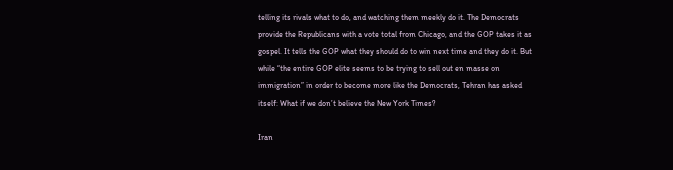telling its rivals what to do, and watching them meekly do it. The Democrats provide the Republicans with a vote total from Chicago, and the GOP takes it as gospel. It tells the GOP what they should do to win next time and they do it. But while “the entire GOP elite seems to be trying to sell out en masse on immigration” in order to become more like the Democrats, Tehran has asked itself: What if we don’t believe the New York Times?

Iran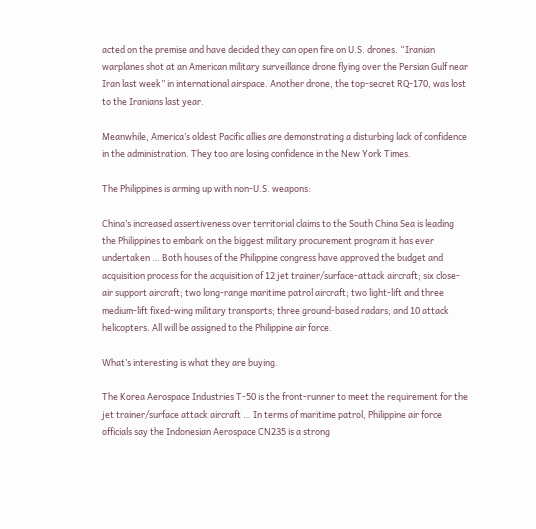acted on the premise and have decided they can open fire on U.S. drones. “Iranian warplanes shot at an American military surveillance drone flying over the Persian Gulf near Iran last week” in international airspace. Another drone, the top-secret RQ-170, was lost to the Iranians last year.

Meanwhile, America’s oldest Pacific allies are demonstrating a disturbing lack of confidence in the administration. They too are losing confidence in the New York Times.

The Philippines is arming up with non-U.S. weapons:

China’s increased assertiveness over territorial claims to the South China Sea is leading the Philippines to embark on the biggest military procurement program it has ever undertaken … Both houses of the Philippine congress have approved the budget and acquisition process for the acquisition of 12 jet trainer/surface-attack aircraft; six close-air support aircraft; two long-range maritime patrol aircraft; two light-lift and three medium-lift fixed-wing military transports; three ground-based radars; and 10 attack helicopters. All will be assigned to the Philippine air force.

What’s interesting is what they are buying.

The Korea Aerospace Industries T-50 is the front-runner to meet the requirement for the jet trainer/surface attack aircraft … In terms of maritime patrol, Philippine air force officials say the Indonesian Aerospace CN235 is a strong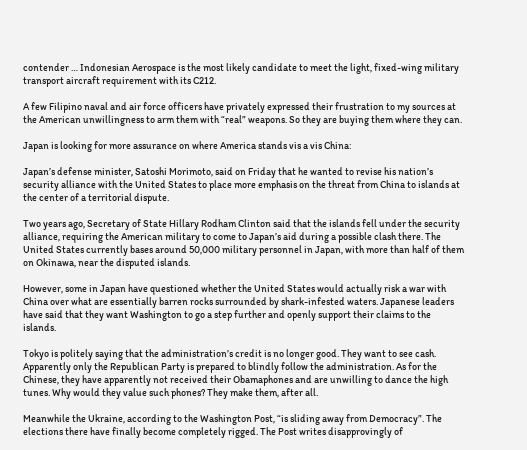contender … Indonesian Aerospace is the most likely candidate to meet the light, fixed-wing military transport aircraft requirement with its C212.

A few Filipino naval and air force officers have privately expressed their frustration to my sources at the American unwillingness to arm them with “real” weapons. So they are buying them where they can.

Japan is looking for more assurance on where America stands vis a vis China:

Japan’s defense minister, Satoshi Morimoto, said on Friday that he wanted to revise his nation’s security alliance with the United States to place more emphasis on the threat from China to islands at the center of a territorial dispute.

Two years ago, Secretary of State Hillary Rodham Clinton said that the islands fell under the security alliance, requiring the American military to come to Japan’s aid during a possible clash there. The United States currently bases around 50,000 military personnel in Japan, with more than half of them on Okinawa, near the disputed islands.

However, some in Japan have questioned whether the United States would actually risk a war with China over what are essentially barren rocks surrounded by shark-infested waters. Japanese leaders have said that they want Washington to go a step further and openly support their claims to the islands.

Tokyo is politely saying that the administration’s credit is no longer good. They want to see cash. Apparently only the Republican Party is prepared to blindly follow the administration. As for the Chinese, they have apparently not received their Obamaphones and are unwilling to dance the high tunes. Why would they value such phones? They make them, after all.

Meanwhile the Ukraine, according to the Washington Post, “is sliding away from Democracy”. The elections there have finally become completely rigged. The Post writes disapprovingly of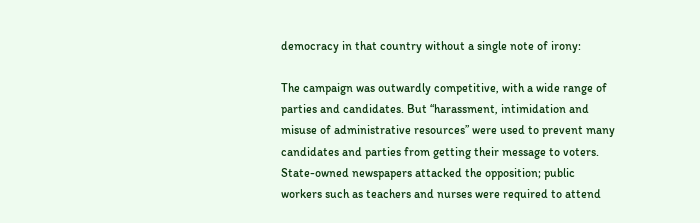democracy in that country without a single note of irony:

The campaign was outwardly competitive, with a wide range of parties and candidates. But “harassment, intimidation and misuse of administrative resources” were used to prevent many candidates and parties from getting their message to voters. State-owned newspapers attacked the opposition; public workers such as teachers and nurses were required to attend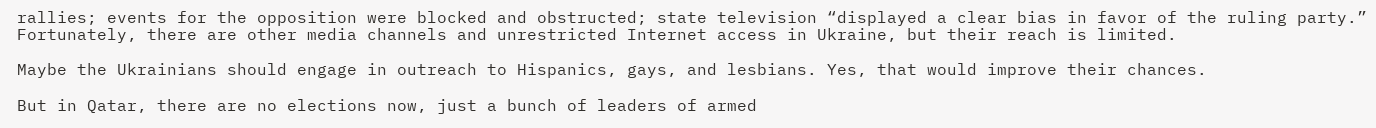rallies; events for the opposition were blocked and obstructed; state television “displayed a clear bias in favor of the ruling party.” Fortunately, there are other media channels and unrestricted Internet access in Ukraine, but their reach is limited.

Maybe the Ukrainians should engage in outreach to Hispanics, gays, and lesbians. Yes, that would improve their chances.

But in Qatar, there are no elections now, just a bunch of leaders of armed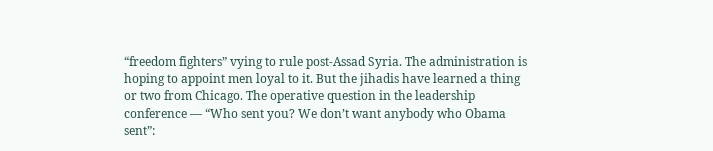“freedom fighters” vying to rule post-Assad Syria. The administration is hoping to appoint men loyal to it. But the jihadis have learned a thing or two from Chicago. The operative question in the leadership conference — “Who sent you? We don’t want anybody who Obama sent”: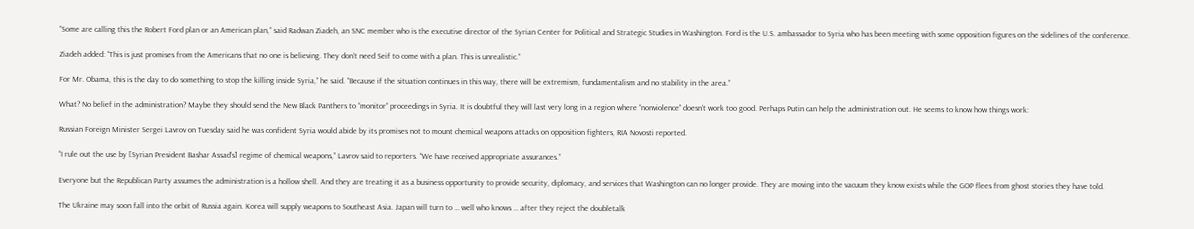“Some are calling this the Robert Ford plan or an American plan,” said Radwan Ziadeh, an SNC member who is the executive director of the Syrian Center for Political and Strategic Studies in Washington. Ford is the U.S. ambassador to Syria who has been meeting with some opposition figures on the sidelines of the conference.

Ziadeh added: “This is just promises from the Americans that no one is believing. They don’t need Seif to come with a plan. This is unrealistic.”

For Mr. Obama, this is the day to do something to stop the killing inside Syria,” he said. “Because if the situation continues in this way, there will be extremism, fundamentalism and no stability in the area.”

What? No belief in the administration? Maybe they should send the New Black Panthers to “monitor” proceedings in Syria. It is doubtful they will last very long in a region where “nonviolence” doesn’t work too good. Perhaps Putin can help the administration out. He seems to know how things work:

Russian Foreign Minister Sergei Lavrov on Tuesday said he was confident Syria would abide by its promises not to mount chemical weapons attacks on opposition fighters, RIA Novosti reported.

“I rule out the use by [Syrian President Bashar Assad’s] regime of chemical weapons,” Lavrov said to reporters. “We have received appropriate assurances.”

Everyone but the Republican Party assumes the administration is a hollow shell. And they are treating it as a business opportunity to provide security, diplomacy, and services that Washington can no longer provide. They are moving into the vacuum they know exists while the GOP flees from ghost stories they have told.

The Ukraine may soon fall into the orbit of Russia again. Korea will supply weapons to Southeast Asia. Japan will turn to … well who knows … after they reject the doubletalk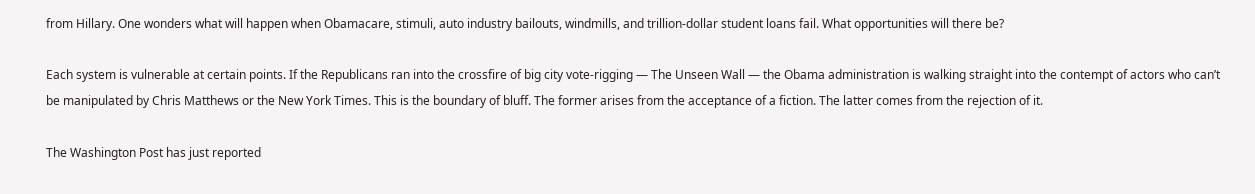from Hillary. One wonders what will happen when Obamacare, stimuli, auto industry bailouts, windmills, and trillion-dollar student loans fail. What opportunities will there be?

Each system is vulnerable at certain points. If the Republicans ran into the crossfire of big city vote-rigging — The Unseen Wall — the Obama administration is walking straight into the contempt of actors who can’t be manipulated by Chris Matthews or the New York Times. This is the boundary of bluff. The former arises from the acceptance of a fiction. The latter comes from the rejection of it.

The Washington Post has just reported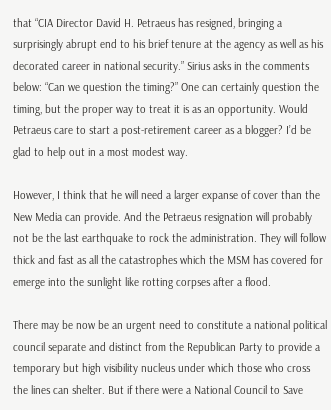that “CIA Director David H. Petraeus has resigned, bringing a surprisingly abrupt end to his brief tenure at the agency as well as his decorated career in national security.” Sirius asks in the comments below: “Can we question the timing?” One can certainly question the timing, but the proper way to treat it is as an opportunity. Would Petraeus care to start a post-retirement career as a blogger? I’d be glad to help out in a most modest way.

However, I think that he will need a larger expanse of cover than the New Media can provide. And the Petraeus resignation will probably not be the last earthquake to rock the administration. They will follow thick and fast as all the catastrophes which the MSM has covered for emerge into the sunlight like rotting corpses after a flood.

There may be now be an urgent need to constitute a national political council separate and distinct from the Republican Party to provide a temporary but high visibility nucleus under which those who cross the lines can shelter. But if there were a National Council to Save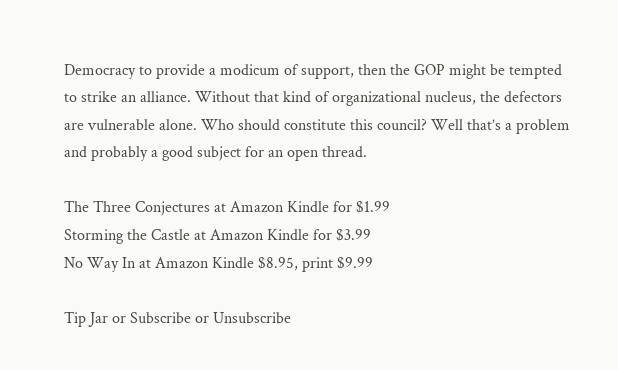Democracy to provide a modicum of support, then the GOP might be tempted to strike an alliance. Without that kind of organizational nucleus, the defectors are vulnerable alone. Who should constitute this council? Well that’s a problem and probably a good subject for an open thread.

The Three Conjectures at Amazon Kindle for $1.99
Storming the Castle at Amazon Kindle for $3.99
No Way In at Amazon Kindle $8.95, print $9.99

Tip Jar or Subscribe or Unsubscribe